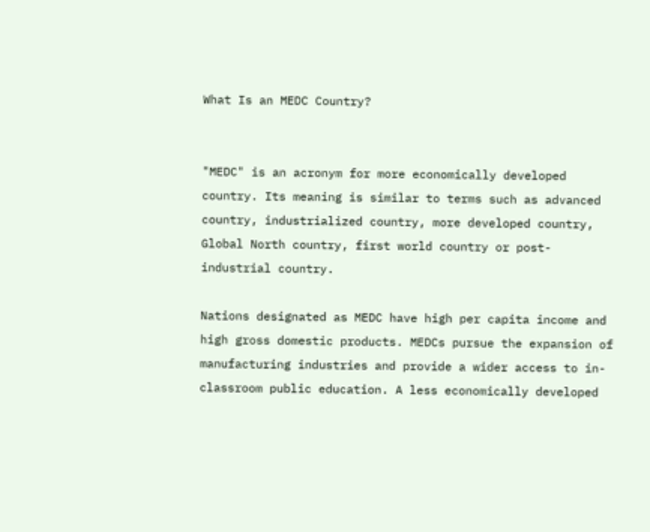What Is an MEDC Country?


"MEDC" is an acronym for more economically developed country. Its meaning is similar to terms such as advanced country, industrialized country, more developed country, Global North country, first world country or post-industrial country.

Nations designated as MEDC have high per capita income and high gross domestic products. MEDCs pursue the expansion of manufacturing industries and provide a wider access to in-classroom public education. A less economically developed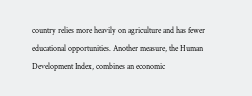country relies more heavily on agriculture and has fewer educational opportunities. Another measure, the Human Development Index, combines an economic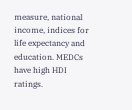measure, national income, indices for life expectancy and education. MEDCs have high HDI ratings.